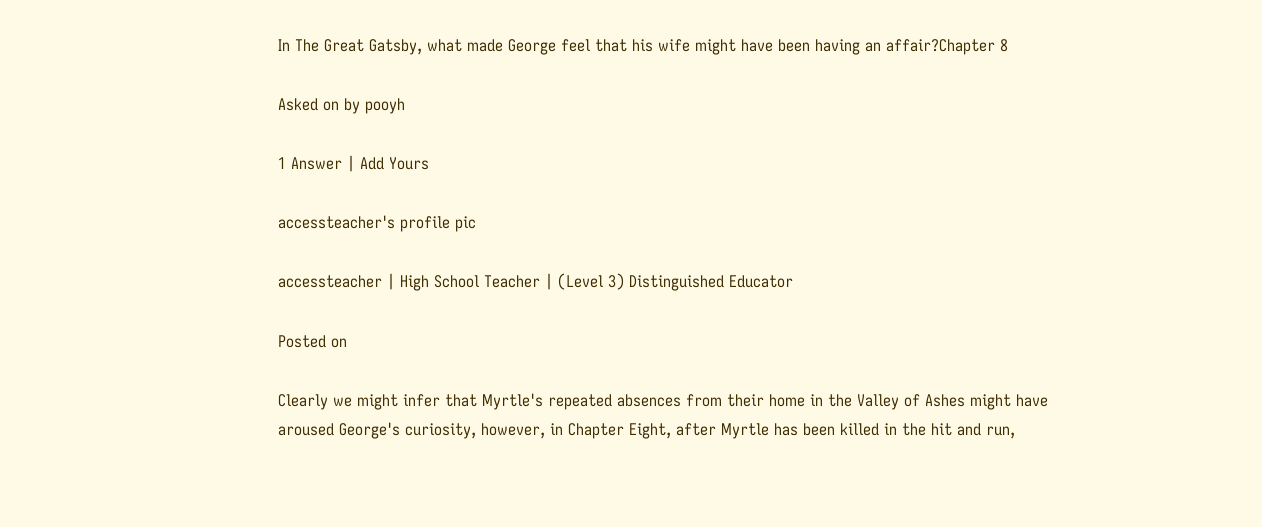In The Great Gatsby, what made George feel that his wife might have been having an affair?Chapter 8

Asked on by pooyh

1 Answer | Add Yours

accessteacher's profile pic

accessteacher | High School Teacher | (Level 3) Distinguished Educator

Posted on

Clearly we might infer that Myrtle's repeated absences from their home in the Valley of Ashes might have aroused George's curiosity, however, in Chapter Eight, after Myrtle has been killed in the hit and run,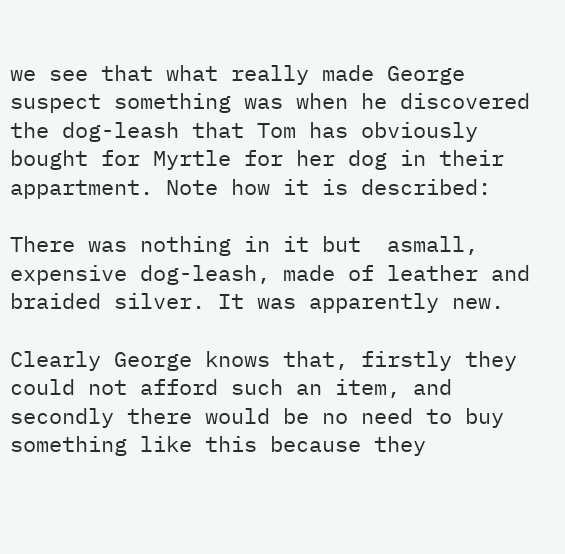we see that what really made George suspect something was when he discovered the dog-leash that Tom has obviously bought for Myrtle for her dog in their appartment. Note how it is described:

There was nothing in it but  asmall, expensive dog-leash, made of leather and braided silver. It was apparently new.

Clearly George knows that, firstly they could not afford such an item, and secondly there would be no need to buy something like this because they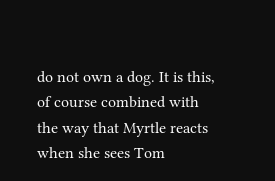do not own a dog. It is this, of course combined with the way that Myrtle reacts when she sees Tom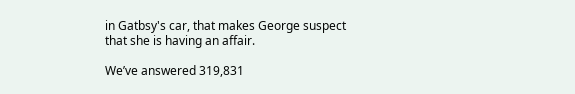in Gatbsy's car, that makes George suspect that she is having an affair.

We’ve answered 319,831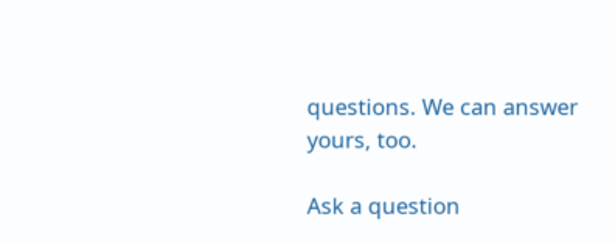questions. We can answer yours, too.

Ask a question